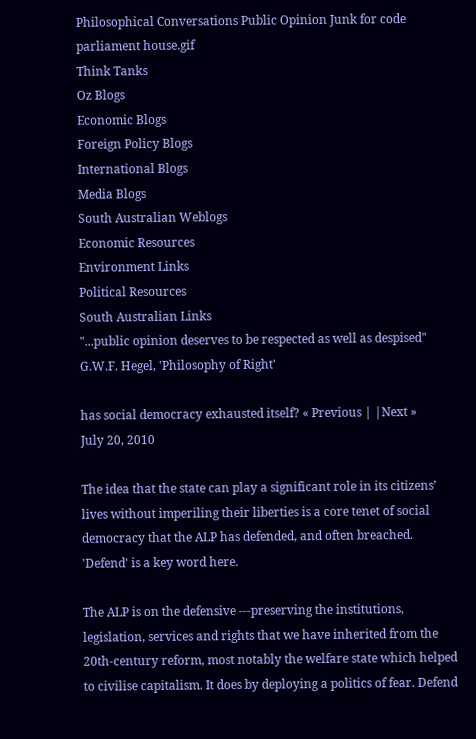Philosophical Conversations Public Opinion Junk for code
parliament house.gif
Think Tanks
Oz Blogs
Economic Blogs
Foreign Policy Blogs
International Blogs
Media Blogs
South Australian Weblogs
Economic Resources
Environment Links
Political Resources
South Australian Links
"...public opinion deserves to be respected as well as despised" G.W.F. Hegel, 'Philosophy of Right'

has social democracy exhausted itself? « Previous | |Next »
July 20, 2010

The idea that the state can play a significant role in its citizens’ lives without imperiling their liberties is a core tenet of social democracy that the ALP has defended, and often breached. 'Defend' is a key word here.

The ALP is on the defensive ---preserving the institutions, legislation, services and rights that we have inherited from the 20th-century reform, most notably the welfare state which helped to civilise capitalism. It does by deploying a politics of fear. Defend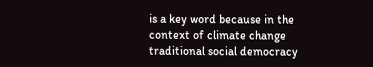is a key word because in the context of climate change traditional social democracy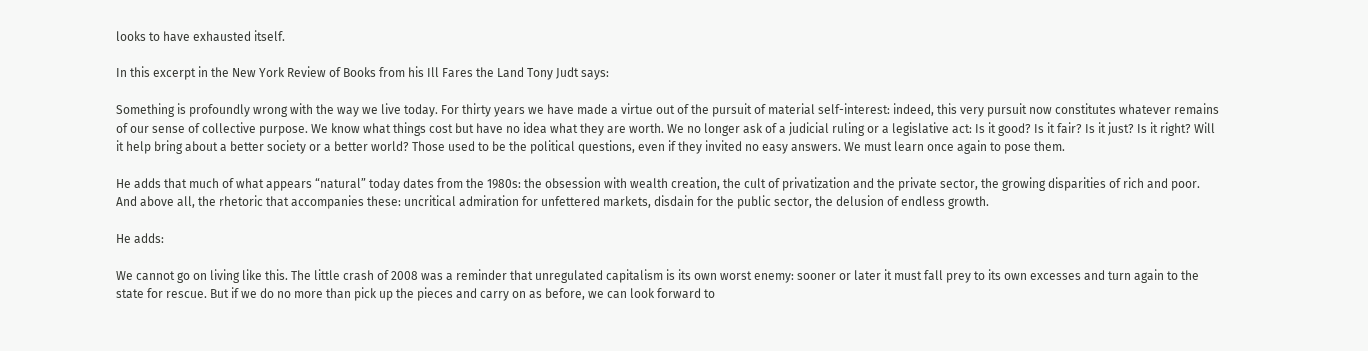looks to have exhausted itself.

In this excerpt in the New York Review of Books from his Ill Fares the Land Tony Judt says:

Something is profoundly wrong with the way we live today. For thirty years we have made a virtue out of the pursuit of material self-interest: indeed, this very pursuit now constitutes whatever remains of our sense of collective purpose. We know what things cost but have no idea what they are worth. We no longer ask of a judicial ruling or a legislative act: Is it good? Is it fair? Is it just? Is it right? Will it help bring about a better society or a better world? Those used to be the political questions, even if they invited no easy answers. We must learn once again to pose them.

He adds that much of what appears “natural” today dates from the 1980s: the obsession with wealth creation, the cult of privatization and the private sector, the growing disparities of rich and poor. And above all, the rhetoric that accompanies these: uncritical admiration for unfettered markets, disdain for the public sector, the delusion of endless growth.

He adds:

We cannot go on living like this. The little crash of 2008 was a reminder that unregulated capitalism is its own worst enemy: sooner or later it must fall prey to its own excesses and turn again to the state for rescue. But if we do no more than pick up the pieces and carry on as before, we can look forward to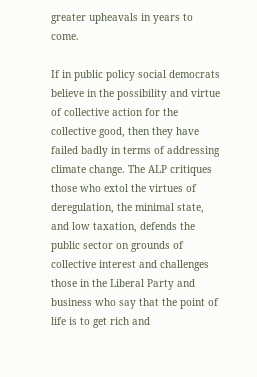greater upheavals in years to come.

If in public policy social democrats believe in the possibility and virtue of collective action for the collective good, then they have failed badly in terms of addressing climate change. The ALP critiques those who extol the virtues of deregulation, the minimal state, and low taxation, defends the public sector on grounds of collective interest and challenges those in the Liberal Party and business who say that the point of life is to get rich and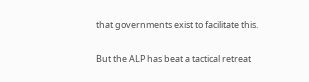that governments exist to facilitate this.

But the ALP has beat a tactical retreat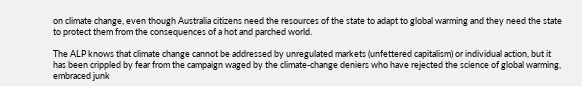on climate change, even though Australia citizens need the resources of the state to adapt to global warming and they need the state to protect them from the consequences of a hot and parched world.

The ALP knows that climate change cannot be addressed by unregulated markets (unfettered capitalism) or individual action, but it has been crippled by fear from the campaign waged by the climate-change deniers who have rejected the science of global warming, embraced junk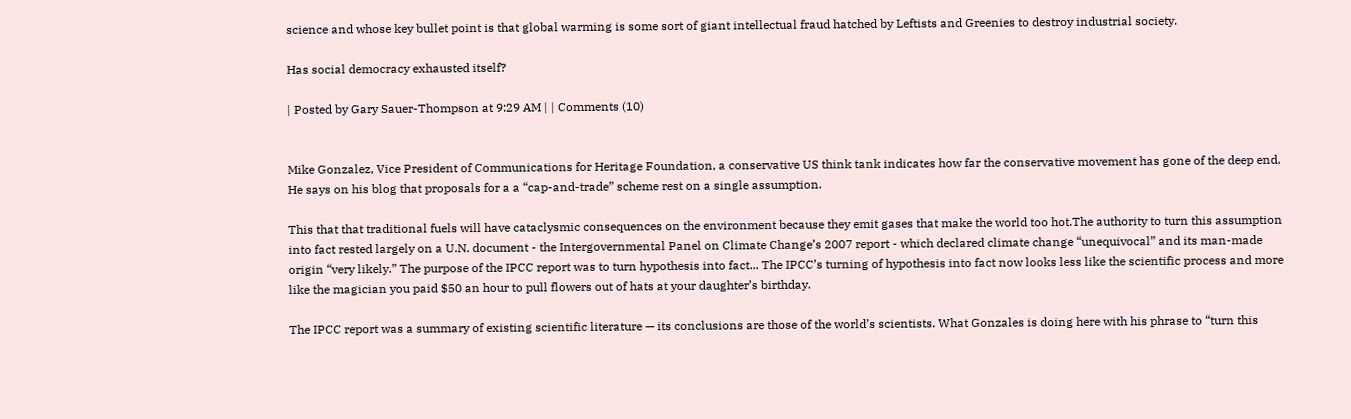science and whose key bullet point is that global warming is some sort of giant intellectual fraud hatched by Leftists and Greenies to destroy industrial society.

Has social democracy exhausted itself?

| Posted by Gary Sauer-Thompson at 9:29 AM | | Comments (10)


Mike Gonzalez, Vice President of Communications for Heritage Foundation, a conservative US think tank indicates how far the conservative movement has gone of the deep end. He says on his blog that proposals for a a “cap-and-trade” scheme rest on a single assumption.

This that that traditional fuels will have cataclysmic consequences on the environment because they emit gases that make the world too hot.The authority to turn this assumption into fact rested largely on a U.N. document - the Intergovernmental Panel on Climate Change’s 2007 report - which declared climate change “unequivocal” and its man-made origin “very likely.” The purpose of the IPCC report was to turn hypothesis into fact... The IPCC’s turning of hypothesis into fact now looks less like the scientific process and more like the magician you paid $50 an hour to pull flowers out of hats at your daughter’s birthday.

The IPCC report was a summary of existing scientific literature — its conclusions are those of the world’s scientists. What Gonzales is doing here with his phrase to “turn this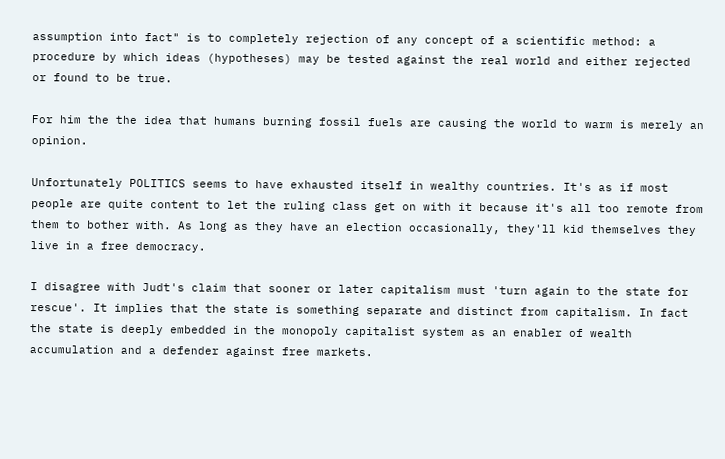assumption into fact" is to completely rejection of any concept of a scientific method: a procedure by which ideas (hypotheses) may be tested against the real world and either rejected or found to be true.

For him the the idea that humans burning fossil fuels are causing the world to warm is merely an opinion.

Unfortunately POLITICS seems to have exhausted itself in wealthy countries. It's as if most people are quite content to let the ruling class get on with it because it's all too remote from them to bother with. As long as they have an election occasionally, they'll kid themselves they live in a free democracy.

I disagree with Judt's claim that sooner or later capitalism must 'turn again to the state for rescue'. It implies that the state is something separate and distinct from capitalism. In fact the state is deeply embedded in the monopoly capitalist system as an enabler of wealth accumulation and a defender against free markets.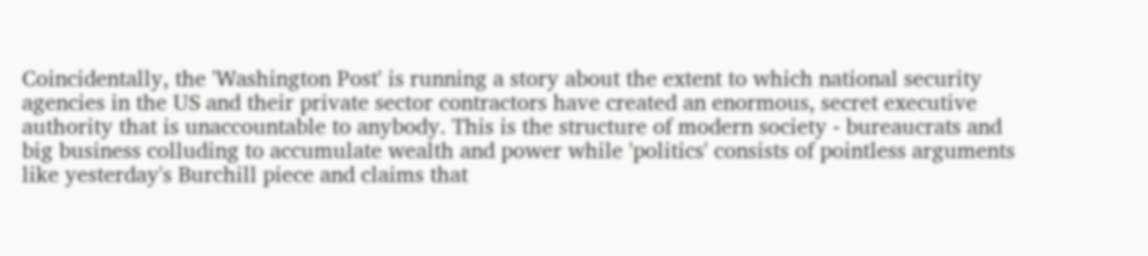Coincidentally, the 'Washington Post' is running a story about the extent to which national security agencies in the US and their private sector contractors have created an enormous, secret executive authority that is unaccountable to anybody. This is the structure of modern society - bureaucrats and big business colluding to accumulate wealth and power while 'politics' consists of pointless arguments like yesterday's Burchill piece and claims that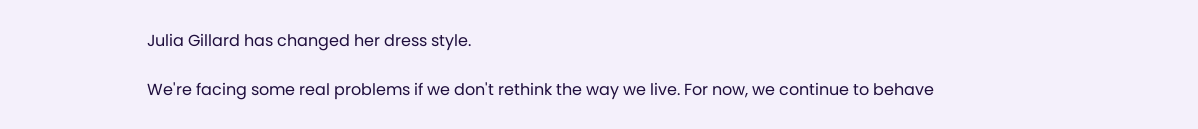Julia Gillard has changed her dress style.

We're facing some real problems if we don't rethink the way we live. For now, we continue to behave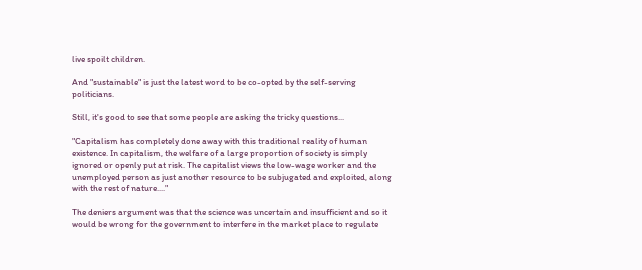live spoilt children.

And "sustainable" is just the latest word to be co-opted by the self-serving politicians.

Still, it's good to see that some people are asking the tricky questions...

"Capitalism has completely done away with this traditional reality of human existence. In capitalism, the welfare of a large proportion of society is simply ignored or openly put at risk. The capitalist views the low-wage worker and the unemployed person as just another resource to be subjugated and exploited, along with the rest of nature...."

The deniers argument was that the science was uncertain and insufficient and so it would be wrong for the government to interfere in the market place to regulate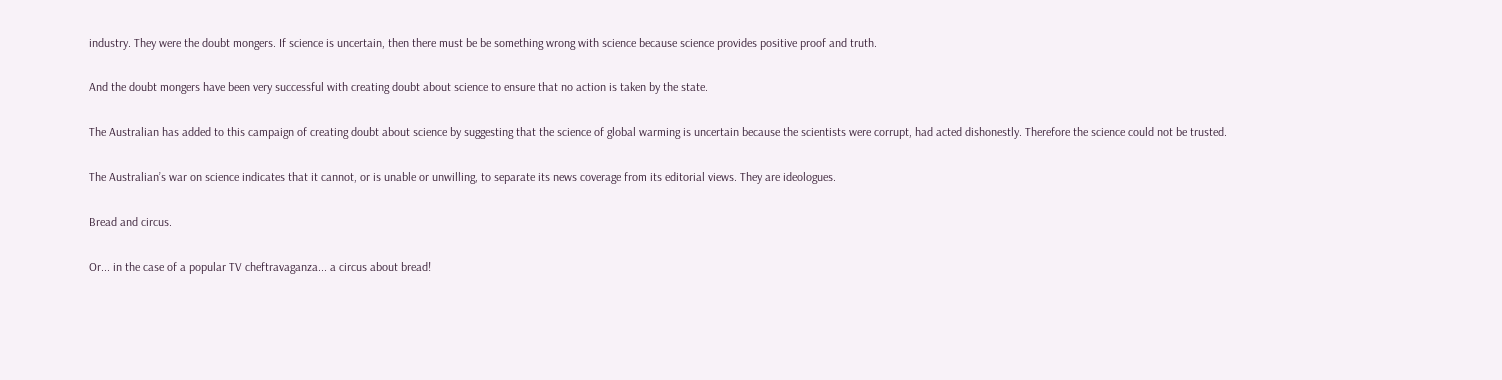industry. They were the doubt mongers. If science is uncertain, then there must be be something wrong with science because science provides positive proof and truth.

And the doubt mongers have been very successful with creating doubt about science to ensure that no action is taken by the state.

The Australian has added to this campaign of creating doubt about science by suggesting that the science of global warming is uncertain because the scientists were corrupt, had acted dishonestly. Therefore the science could not be trusted.

The Australian’s war on science indicates that it cannot, or is unable or unwilling, to separate its news coverage from its editorial views. They are ideologues.

Bread and circus.

Or... in the case of a popular TV cheftravaganza... a circus about bread!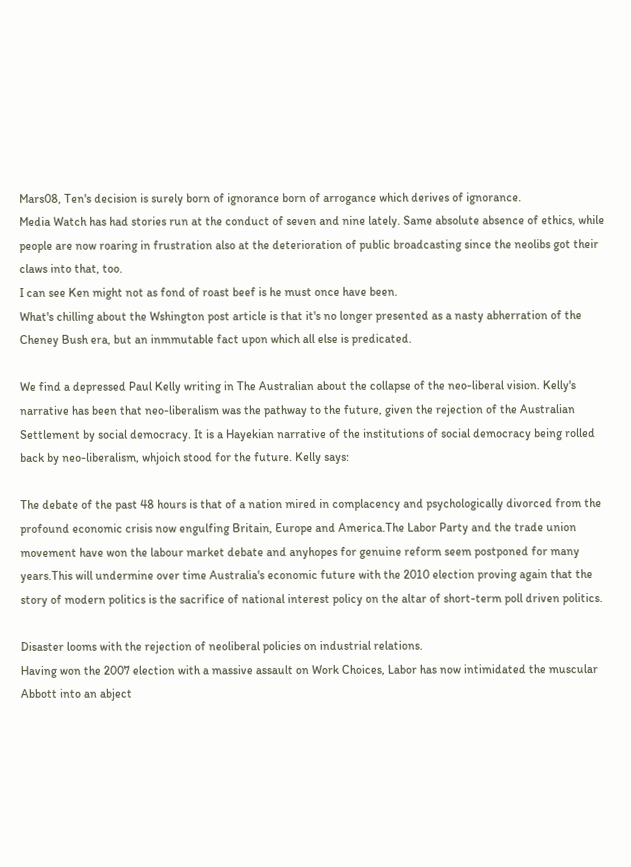Mars08, Ten's decision is surely born of ignorance born of arrogance which derives of ignorance.
Media Watch has had stories run at the conduct of seven and nine lately. Same absolute absence of ethics, while people are now roaring in frustration also at the deterioration of public broadcasting since the neolibs got their claws into that, too.
I can see Ken might not as fond of roast beef is he must once have been.
What's chilling about the Wshington post article is that it's no longer presented as a nasty abherration of the Cheney Bush era, but an inmmutable fact upon which all else is predicated.

We find a depressed Paul Kelly writing in The Australian about the collapse of the neo-liberal vision. Kelly's narrative has been that neo-liberalism was the pathway to the future, given the rejection of the Australian Settlement by social democracy. It is a Hayekian narrative of the institutions of social democracy being rolled back by neo-liberalism, whjoich stood for the future. Kelly says:

The debate of the past 48 hours is that of a nation mired in complacency and psychologically divorced from the profound economic crisis now engulfing Britain, Europe and America.The Labor Party and the trade union movement have won the labour market debate and anyhopes for genuine reform seem postponed for many years.This will undermine over time Australia's economic future with the 2010 election proving again that the story of modern politics is the sacrifice of national interest policy on the altar of short-term poll driven politics.

Disaster looms with the rejection of neoliberal policies on industrial relations.
Having won the 2007 election with a massive assault on Work Choices, Labor has now intimidated the muscular Abbott into an abject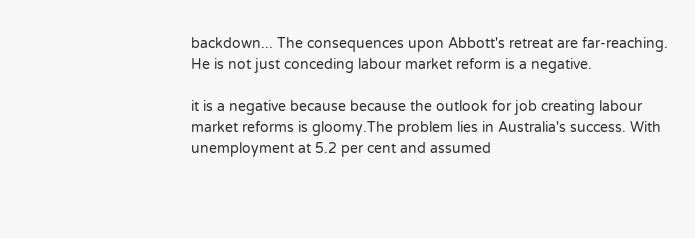backdown... The consequences upon Abbott's retreat are far-reaching. He is not just conceding labour market reform is a negative.

it is a negative because because the outlook for job creating labour market reforms is gloomy.The problem lies in Australia's success. With unemployment at 5.2 per cent and assumed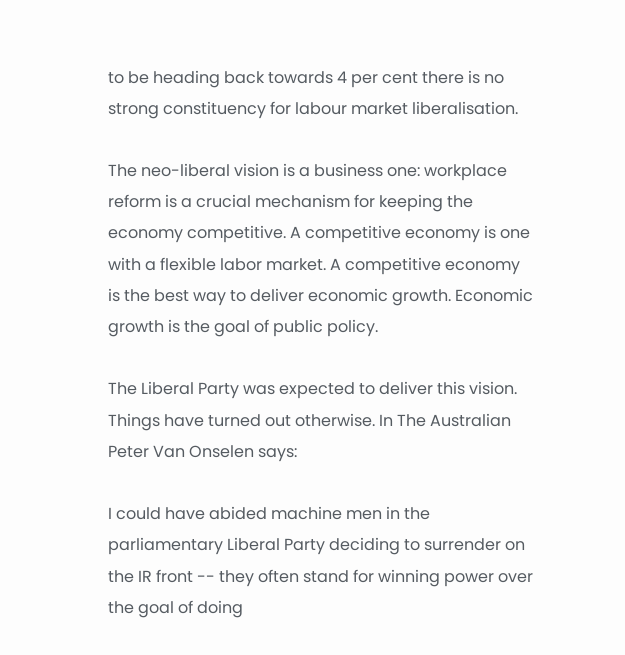to be heading back towards 4 per cent there is no strong constituency for labour market liberalisation.

The neo-liberal vision is a business one: workplace reform is a crucial mechanism for keeping the economy competitive. A competitive economy is one with a flexible labor market. A competitive economy is the best way to deliver economic growth. Economic growth is the goal of public policy.

The Liberal Party was expected to deliver this vision. Things have turned out otherwise. In The Australian Peter Van Onselen says:

I could have abided machine men in the parliamentary Liberal Party deciding to surrender on the IR front -- they often stand for winning power over the goal of doing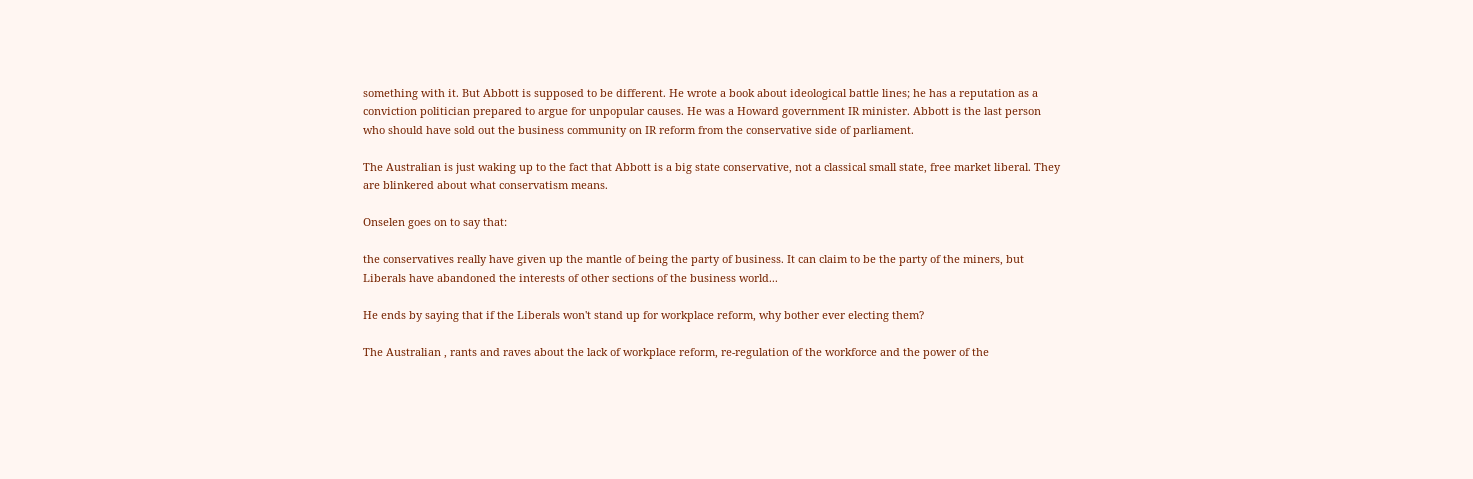something with it. But Abbott is supposed to be different. He wrote a book about ideological battle lines; he has a reputation as a conviction politician prepared to argue for unpopular causes. He was a Howard government IR minister. Abbott is the last person who should have sold out the business community on IR reform from the conservative side of parliament.

The Australian is just waking up to the fact that Abbott is a big state conservative, not a classical small state, free market liberal. They are blinkered about what conservatism means.

Onselen goes on to say that:

the conservatives really have given up the mantle of being the party of business. It can claim to be the party of the miners, but Liberals have abandoned the interests of other sections of the business world...

He ends by saying that if the Liberals won't stand up for workplace reform, why bother ever electing them?

The Australian , rants and raves about the lack of workplace reform, re-regulation of the workforce and the power of the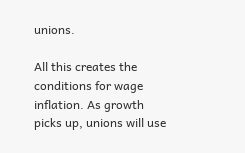unions.

All this creates the conditions for wage inflation. As growth picks up, unions will use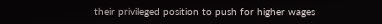their privileged position to push for higher wages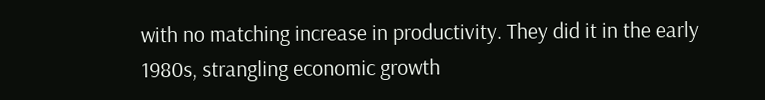with no matching increase in productivity. They did it in the early 1980s, strangling economic growth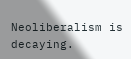Neoliberalism is decaying.